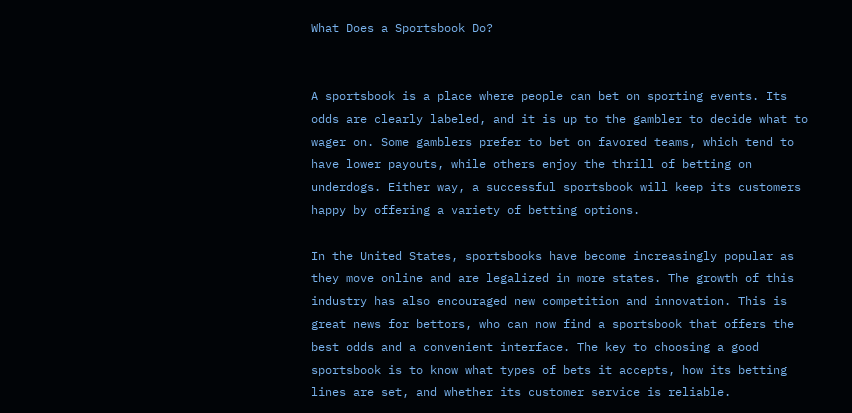What Does a Sportsbook Do?


A sportsbook is a place where people can bet on sporting events. Its odds are clearly labeled, and it is up to the gambler to decide what to wager on. Some gamblers prefer to bet on favored teams, which tend to have lower payouts, while others enjoy the thrill of betting on underdogs. Either way, a successful sportsbook will keep its customers happy by offering a variety of betting options.

In the United States, sportsbooks have become increasingly popular as they move online and are legalized in more states. The growth of this industry has also encouraged new competition and innovation. This is great news for bettors, who can now find a sportsbook that offers the best odds and a convenient interface. The key to choosing a good sportsbook is to know what types of bets it accepts, how its betting lines are set, and whether its customer service is reliable.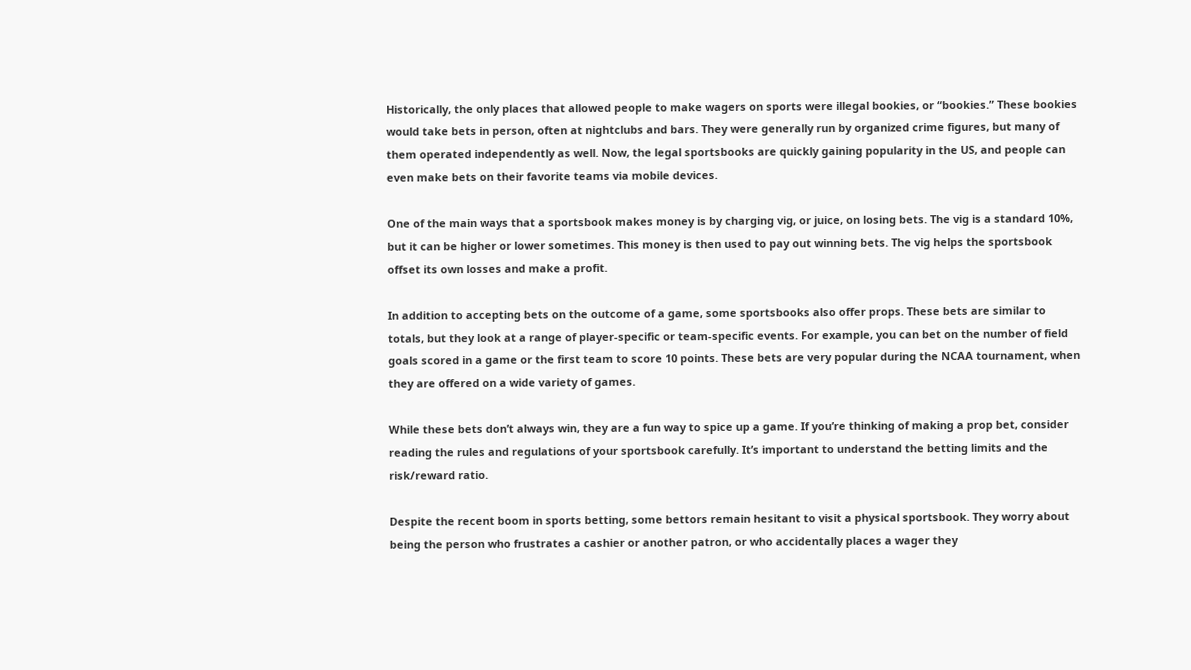Historically, the only places that allowed people to make wagers on sports were illegal bookies, or “bookies.” These bookies would take bets in person, often at nightclubs and bars. They were generally run by organized crime figures, but many of them operated independently as well. Now, the legal sportsbooks are quickly gaining popularity in the US, and people can even make bets on their favorite teams via mobile devices.

One of the main ways that a sportsbook makes money is by charging vig, or juice, on losing bets. The vig is a standard 10%, but it can be higher or lower sometimes. This money is then used to pay out winning bets. The vig helps the sportsbook offset its own losses and make a profit.

In addition to accepting bets on the outcome of a game, some sportsbooks also offer props. These bets are similar to totals, but they look at a range of player-specific or team-specific events. For example, you can bet on the number of field goals scored in a game or the first team to score 10 points. These bets are very popular during the NCAA tournament, when they are offered on a wide variety of games.

While these bets don’t always win, they are a fun way to spice up a game. If you’re thinking of making a prop bet, consider reading the rules and regulations of your sportsbook carefully. It’s important to understand the betting limits and the risk/reward ratio.

Despite the recent boom in sports betting, some bettors remain hesitant to visit a physical sportsbook. They worry about being the person who frustrates a cashier or another patron, or who accidentally places a wager they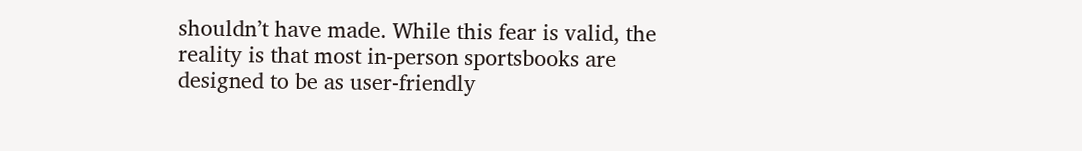shouldn’t have made. While this fear is valid, the reality is that most in-person sportsbooks are designed to be as user-friendly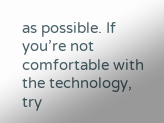as possible. If you’re not comfortable with the technology, try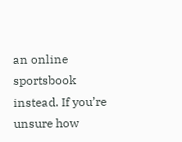an online sportsbook instead. If you’re unsure how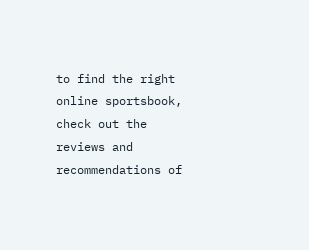to find the right online sportsbook, check out the reviews and recommendations of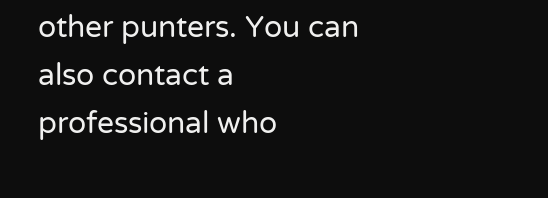other punters. You can also contact a professional who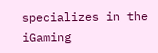specializes in the iGaming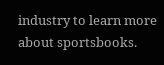industry to learn more about sportsbooks.